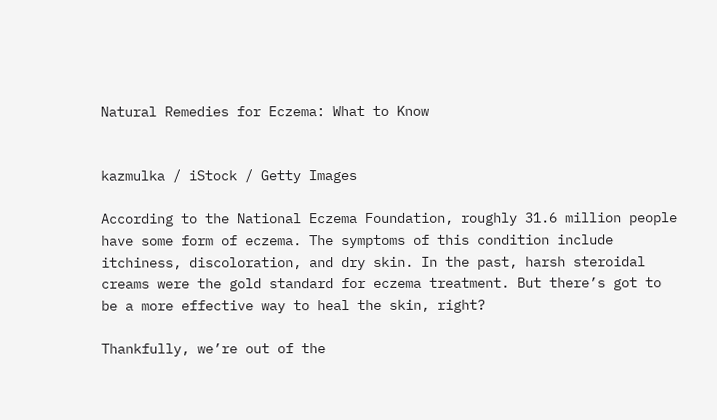Natural Remedies for Eczema: What to Know


kazmulka / iStock / Getty Images

According to the National Eczema Foundation, roughly 31.6 million people have some form of eczema. The symptoms of this condition include itchiness, discoloration, and dry skin. In the past, harsh steroidal creams were the gold standard for eczema treatment. But there’s got to be a more effective way to heal the skin, right?

Thankfully, we’re out of the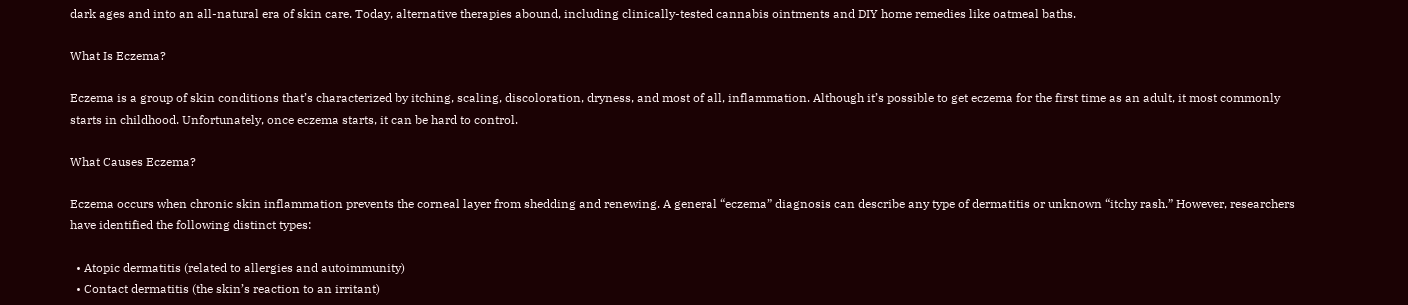dark ages and into an all-natural era of skin care. Today, alternative therapies abound, including clinically-tested cannabis ointments and DIY home remedies like oatmeal baths.

What Is Eczema?

Eczema is a group of skin conditions that’s characterized by itching, scaling, discoloration, dryness, and most of all, inflammation. Although it’s possible to get eczema for the first time as an adult, it most commonly starts in childhood. Unfortunately, once eczema starts, it can be hard to control.

What Causes Eczema?

Eczema occurs when chronic skin inflammation prevents the corneal layer from shedding and renewing. A general “eczema” diagnosis can describe any type of dermatitis or unknown “itchy rash.” However, researchers have identified the following distinct types:

  • Atopic dermatitis (related to allergies and autoimmunity)
  • Contact dermatitis (the skin’s reaction to an irritant)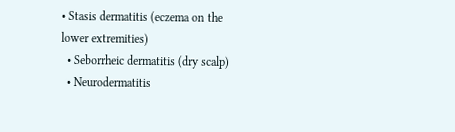• Stasis dermatitis (eczema on the lower extremities)
  • Seborrheic dermatitis (dry scalp)
  • Neurodermatitis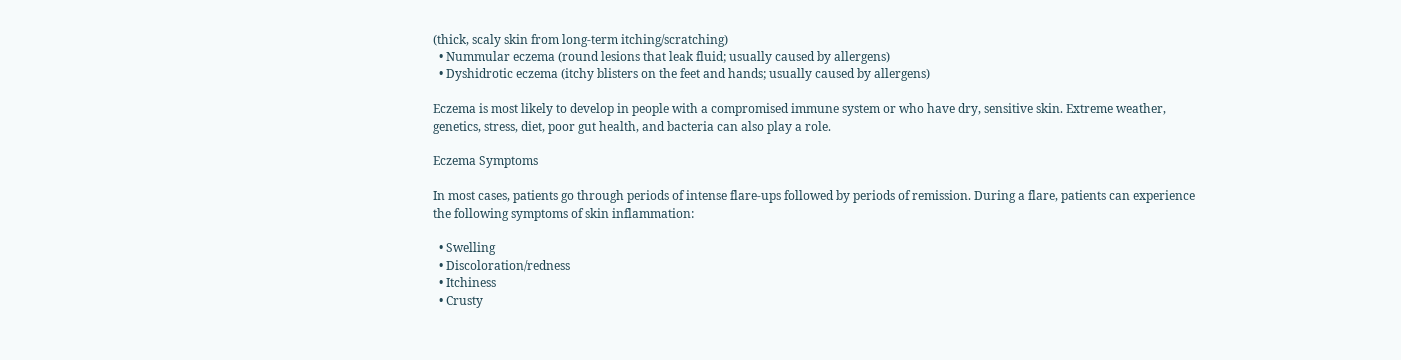(thick, scaly skin from long-term itching/scratching)
  • Nummular eczema (round lesions that leak fluid; usually caused by allergens)
  • Dyshidrotic eczema (itchy blisters on the feet and hands; usually caused by allergens)

Eczema is most likely to develop in people with a compromised immune system or who have dry, sensitive skin. Extreme weather, genetics, stress, diet, poor gut health, and bacteria can also play a role.

Eczema Symptoms

In most cases, patients go through periods of intense flare-ups followed by periods of remission. During a flare, patients can experience the following symptoms of skin inflammation:

  • Swelling
  • Discoloration/redness
  • Itchiness
  • Crusty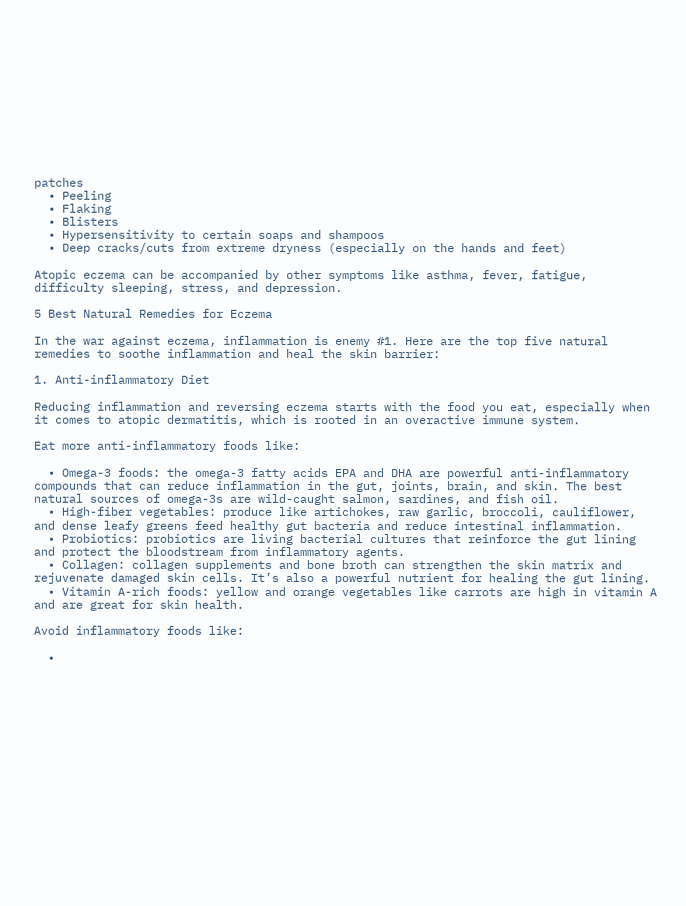patches
  • Peeling
  • Flaking
  • Blisters
  • Hypersensitivity to certain soaps and shampoos
  • Deep cracks/cuts from extreme dryness (especially on the hands and feet)

Atopic eczema can be accompanied by other symptoms like asthma, fever, fatigue, difficulty sleeping, stress, and depression.

5 Best Natural Remedies for Eczema

In the war against eczema, inflammation is enemy #1. Here are the top five natural remedies to soothe inflammation and heal the skin barrier:

1. Anti-inflammatory Diet

Reducing inflammation and reversing eczema starts with the food you eat, especially when it comes to atopic dermatitis, which is rooted in an overactive immune system.

Eat more anti-inflammatory foods like:

  • Omega-3 foods: the omega-3 fatty acids EPA and DHA are powerful anti-inflammatory compounds that can reduce inflammation in the gut, joints, brain, and skin. The best natural sources of omega-3s are wild-caught salmon, sardines, and fish oil.
  • High-fiber vegetables: produce like artichokes, raw garlic, broccoli, cauliflower, and dense leafy greens feed healthy gut bacteria and reduce intestinal inflammation.
  • Probiotics: probiotics are living bacterial cultures that reinforce the gut lining and protect the bloodstream from inflammatory agents.
  • Collagen: collagen supplements and bone broth can strengthen the skin matrix and rejuvenate damaged skin cells. It’s also a powerful nutrient for healing the gut lining.
  • Vitamin A-rich foods: yellow and orange vegetables like carrots are high in vitamin A and are great for skin health.

Avoid inflammatory foods like:

  •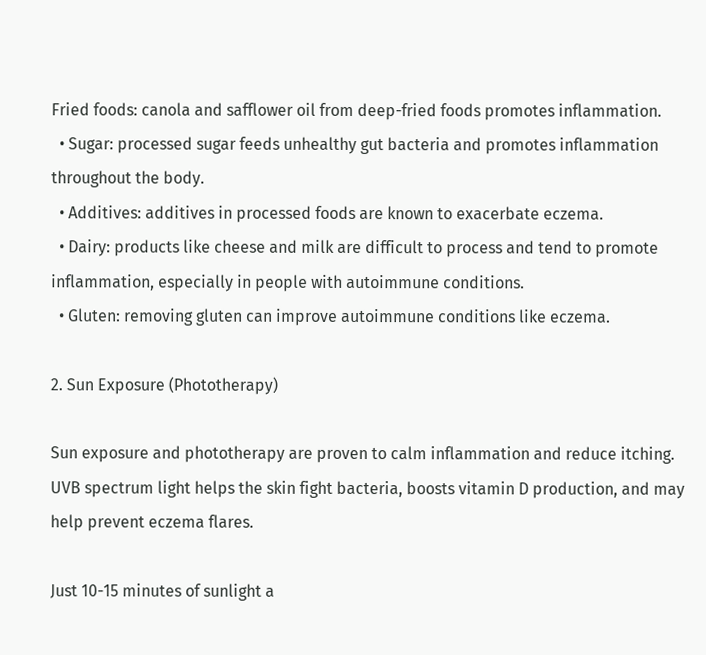Fried foods: canola and safflower oil from deep-fried foods promotes inflammation.
  • Sugar: processed sugar feeds unhealthy gut bacteria and promotes inflammation throughout the body.
  • Additives: additives in processed foods are known to exacerbate eczema.
  • Dairy: products like cheese and milk are difficult to process and tend to promote inflammation, especially in people with autoimmune conditions.
  • Gluten: removing gluten can improve autoimmune conditions like eczema.

2. Sun Exposure (Phototherapy)

Sun exposure and phototherapy are proven to calm inflammation and reduce itching. UVB spectrum light helps the skin fight bacteria, boosts vitamin D production, and may help prevent eczema flares.

Just 10-15 minutes of sunlight a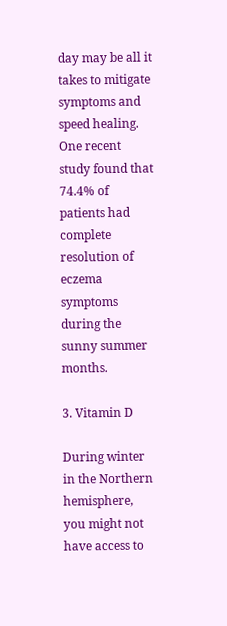day may be all it takes to mitigate symptoms and speed healing. One recent study found that 74.4% of patients had complete resolution of eczema symptoms during the sunny summer months.

3. Vitamin D

During winter in the Northern hemisphere, you might not have access to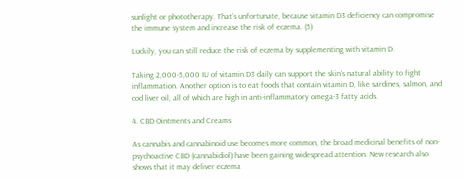sunlight or phototherapy. That’s unfortunate, because vitamin D3 deficiency can compromise the immune system and increase the risk of eczema. (5)

Luckily, you can still reduce the risk of eczema by supplementing with vitamin D.

Taking 2,000-5,000 IU of vitamin D3 daily can support the skin’s natural ability to fight inflammation. Another option is to eat foods that contain vitamin D, like sardines, salmon, and cod liver oil, all of which are high in anti-inflammatory omega-3 fatty acids.

4. CBD Ointments and Creams

As cannabis and cannabinoid use becomes more common, the broad medicinal benefits of non-psychoactive CBD (cannabidiol) have been gaining widespread attention. New research also shows that it may deliver eczema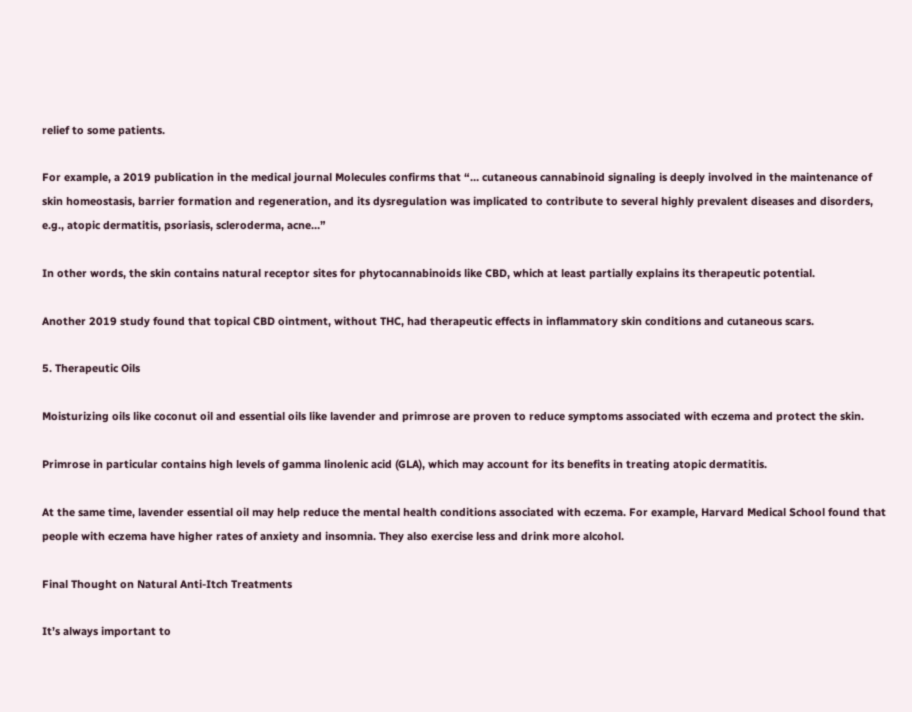relief to some patients.

For example, a 2019 publication in the medical journal Molecules confirms that “… cutaneous cannabinoid signaling is deeply involved in the maintenance of skin homeostasis, barrier formation and regeneration, and its dysregulation was implicated to contribute to several highly prevalent diseases and disorders, e.g., atopic dermatitis, psoriasis, scleroderma, acne…”

In other words, the skin contains natural receptor sites for phytocannabinoids like CBD, which at least partially explains its therapeutic potential.

Another 2019 study found that topical CBD ointment, without THC, had therapeutic effects in inflammatory skin conditions and cutaneous scars.

5. Therapeutic Oils

Moisturizing oils like coconut oil and essential oils like lavender and primrose are proven to reduce symptoms associated with eczema and protect the skin.

Primrose in particular contains high levels of gamma linolenic acid (GLA), which may account for its benefits in treating atopic dermatitis.

At the same time, lavender essential oil may help reduce the mental health conditions associated with eczema. For example, Harvard Medical School found that people with eczema have higher rates of anxiety and insomnia. They also exercise less and drink more alcohol.

Final Thought on Natural Anti-Itch Treatments

It’s always important to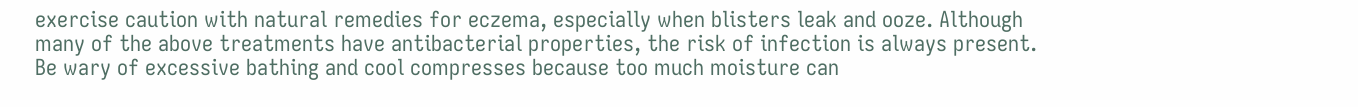exercise caution with natural remedies for eczema, especially when blisters leak and ooze. Although many of the above treatments have antibacterial properties, the risk of infection is always present. Be wary of excessive bathing and cool compresses because too much moisture can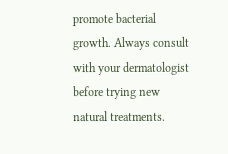promote bacterial growth. Always consult with your dermatologist before trying new natural treatments.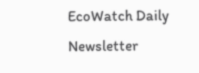EcoWatch Daily Newsletter